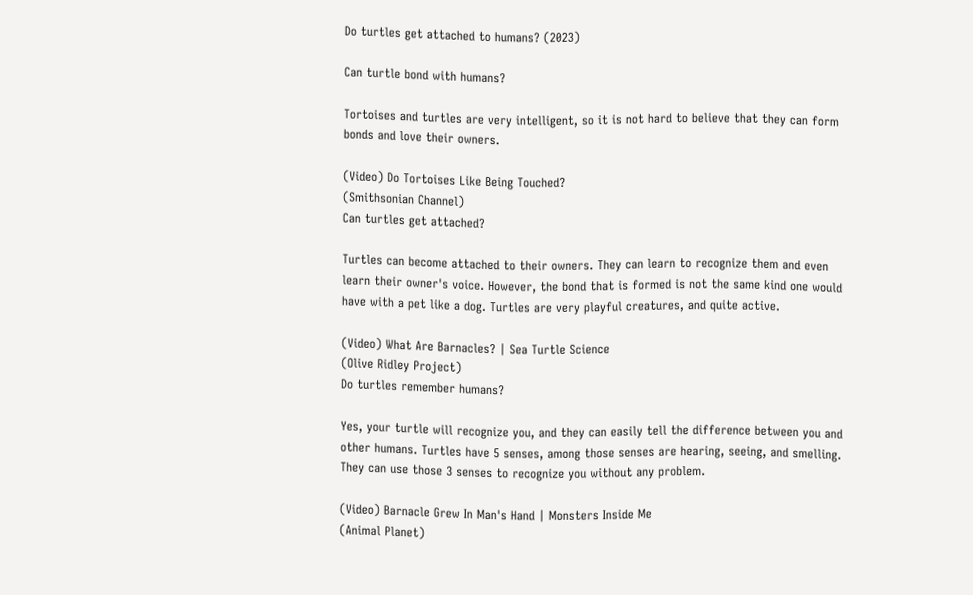Do turtles get attached to humans? (2023)

Can turtle bond with humans?

Tortoises and turtles are very intelligent, so it is not hard to believe that they can form bonds and love their owners.

(Video) Do Tortoises Like Being Touched?
(Smithsonian Channel)
Can turtles get attached?

Turtles can become attached to their owners. They can learn to recognize them and even learn their owner's voice. However, the bond that is formed is not the same kind one would have with a pet like a dog. Turtles are very playful creatures, and quite active.

(Video) What Are Barnacles? | Sea Turtle Science
(Olive Ridley Project)
Do turtles remember humans?

Yes, your turtle will recognize you, and they can easily tell the difference between you and other humans. Turtles have 5 senses, among those senses are hearing, seeing, and smelling. They can use those 3 senses to recognize you without any problem.

(Video) Barnacle Grew In Man's Hand | Monsters Inside Me
(Animal Planet)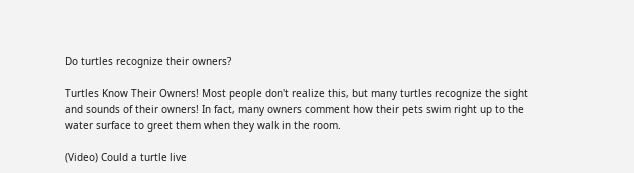Do turtles recognize their owners?

Turtles Know Their Owners! Most people don't realize this, but many turtles recognize the sight and sounds of their owners! In fact, many owners comment how their pets swim right up to the water surface to greet them when they walk in the room.

(Video) Could a turtle live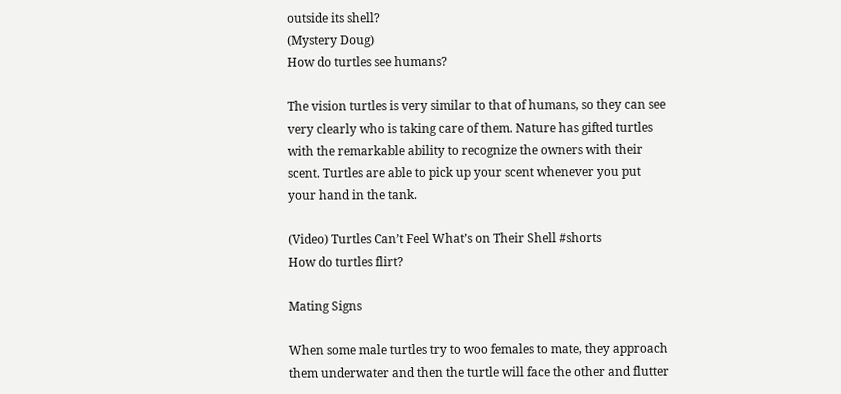outside its shell?
(Mystery Doug)
How do turtles see humans?

The vision turtles is very similar to that of humans, so they can see very clearly who is taking care of them. Nature has gifted turtles with the remarkable ability to recognize the owners with their scent. Turtles are able to pick up your scent whenever you put your hand in the tank.

(Video) Turtles Can’t Feel What’s on Their Shell #shorts
How do turtles flirt?

Mating Signs

When some male turtles try to woo females to mate, they approach them underwater and then the turtle will face the other and flutter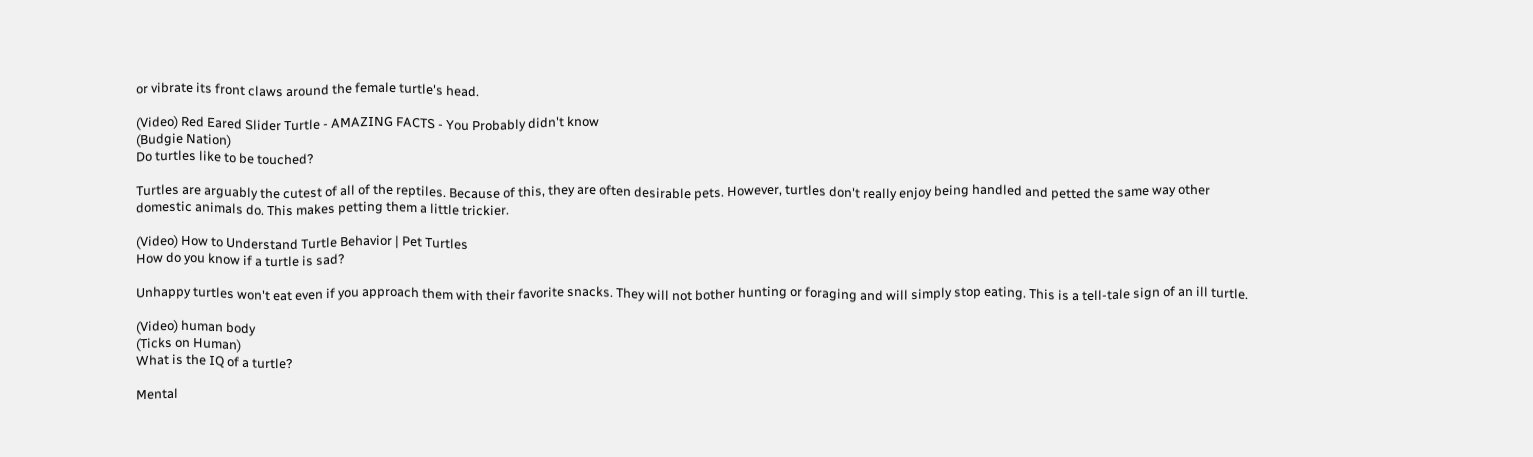or vibrate its front claws around the female turtle's head.

(Video) Red Eared Slider Turtle - AMAZING FACTS - You Probably didn't know
(Budgie Nation)
Do turtles like to be touched?

Turtles are arguably the cutest of all of the reptiles. Because of this, they are often desirable pets. However, turtles don't really enjoy being handled and petted the same way other domestic animals do. This makes petting them a little trickier.

(Video) How to Understand Turtle Behavior | Pet Turtles
How do you know if a turtle is sad?

Unhappy turtles won't eat even if you approach them with their favorite snacks. They will not bother hunting or foraging and will simply stop eating. This is a tell-tale sign of an ill turtle.

(Video) human body
(Ticks on Human)
What is the IQ of a turtle?

Mental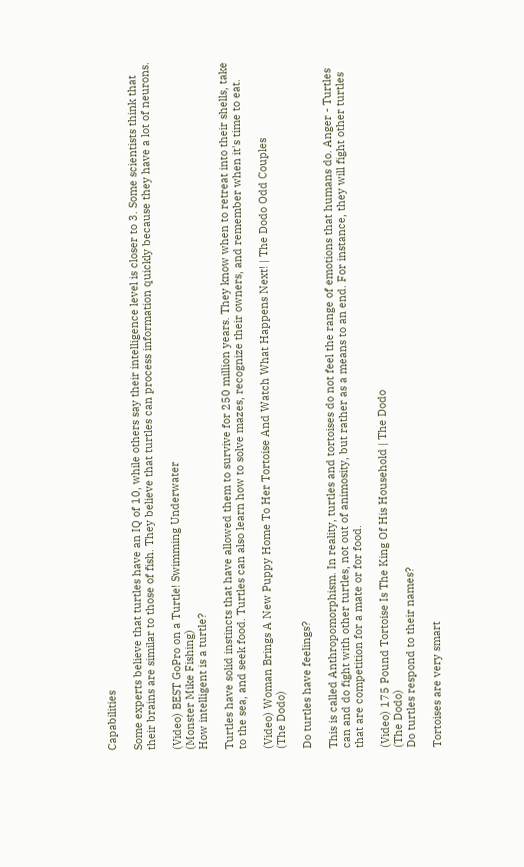Capabilities

Some experts believe that turtles have an IQ of 10, while others say their intelligence level is closer to 3. Some scientists think that their brains are similar to those of fish. They believe that turtles can process information quickly because they have a lot of neurons.

(Video) BEST GoPro on a Turtle! Swimming Underwater
(Monster Mike Fishing)
How intelligent is a turtle?

Turtles have solid instincts that have allowed them to survive for 250 million years. They know when to retreat into their shells, take to the sea, and seek food. Turtles can also learn how to solve mazes, recognize their owners, and remember when it's time to eat.

(Video) Woman Brings A New Puppy Home To Her Tortoise And Watch What Happens Next! | The Dodo Odd Couples
(The Dodo)

Do turtles have feelings?

This is called Anthropomorphism. In reality, turtles and tortoises do not feel the range of emotions that humans do. Anger - Turtles can and do fight with other turtles, not out of animosity, but rather as a means to an end. For instance, they will fight other turtles that are competition for a mate or for food.

(Video) 175 Pound Tortoise Is The King Of His Household | The Dodo
(The Dodo)
Do turtles respond to their names?

Tortoises are very smart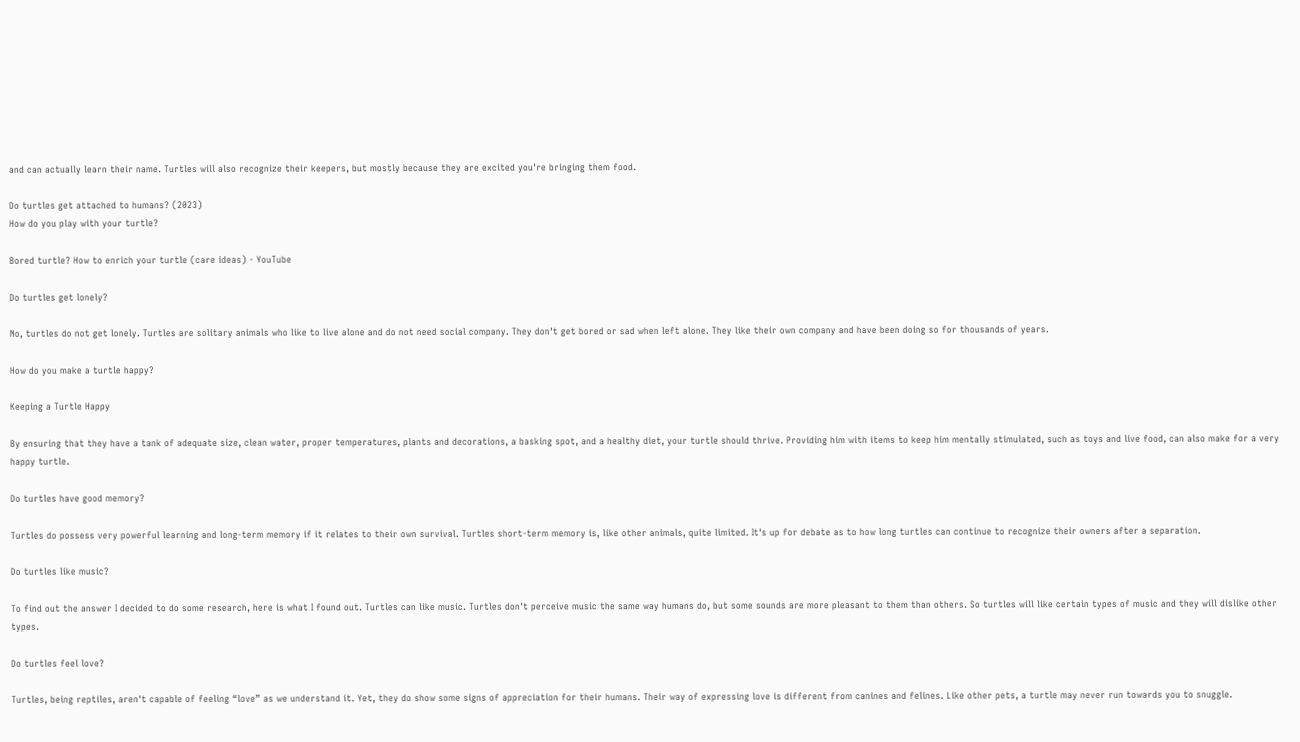and can actually learn their name. Turtles will also recognize their keepers, but mostly because they are excited you're bringing them food.

Do turtles get attached to humans? (2023)
How do you play with your turtle?

Bored turtle? How to enrich your turtle (care ideas) - YouTube

Do turtles get lonely?

No, turtles do not get lonely. Turtles are solitary animals who like to live alone and do not need social company. They don't get bored or sad when left alone. They like their own company and have been doing so for thousands of years.

How do you make a turtle happy?

Keeping a Turtle Happy

By ensuring that they have a tank of adequate size, clean water, proper temperatures, plants and decorations, a basking spot, and a healthy diet, your turtle should thrive. Providing him with items to keep him mentally stimulated, such as toys and live food, can also make for a very happy turtle.

Do turtles have good memory?

Turtles do possess very powerful learning and long-term memory if it relates to their own survival. Turtles short-term memory is, like other animals, quite limited. It's up for debate as to how long turtles can continue to recognize their owners after a separation.

Do turtles like music?

To find out the answer I decided to do some research, here is what I found out. Turtles can like music. Turtles don't perceive music the same way humans do, but some sounds are more pleasant to them than others. So turtles will like certain types of music and they will dislike other types.

Do turtles feel love?

Turtles, being reptiles, aren't capable of feeling “love” as we understand it. Yet, they do show some signs of appreciation for their humans. Their way of expressing love is different from canines and felines. Like other pets, a turtle may never run towards you to snuggle.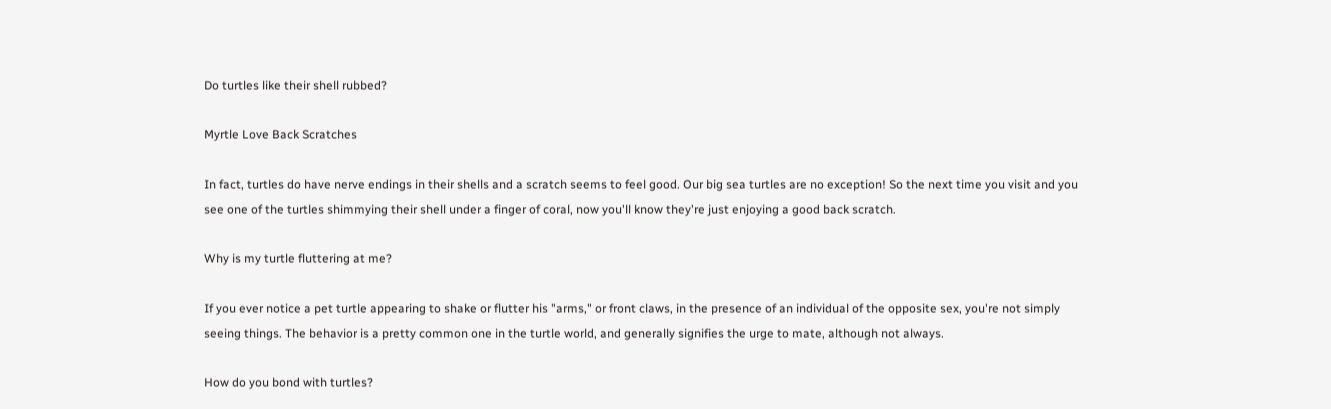Do turtles like their shell rubbed?

Myrtle Love Back Scratches

In fact, turtles do have nerve endings in their shells and a scratch seems to feel good. Our big sea turtles are no exception! So the next time you visit and you see one of the turtles shimmying their shell under a finger of coral, now you'll know they're just enjoying a good back scratch.

Why is my turtle fluttering at me?

If you ever notice a pet turtle appearing to shake or flutter his "arms," or front claws, in the presence of an individual of the opposite sex, you're not simply seeing things. The behavior is a pretty common one in the turtle world, and generally signifies the urge to mate, although not always.

How do you bond with turtles?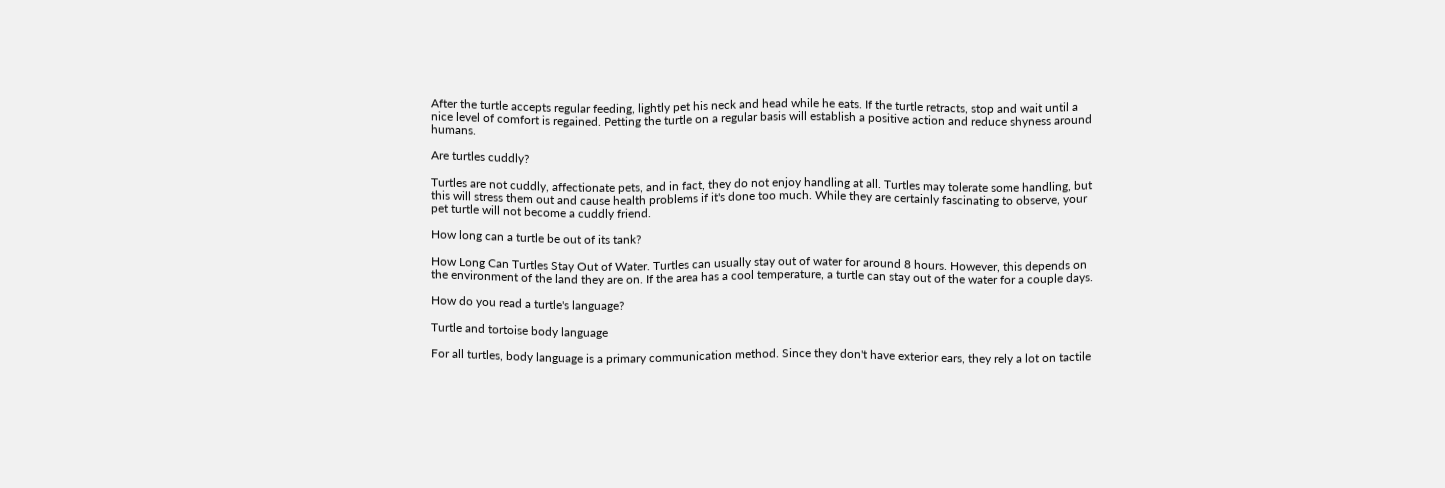After the turtle accepts regular feeding, lightly pet his neck and head while he eats. If the turtle retracts, stop and wait until a nice level of comfort is regained. Petting the turtle on a regular basis will establish a positive action and reduce shyness around humans.

Are turtles cuddly?

Turtles are not cuddly, affectionate pets, and in fact, they do not enjoy handling at all. Turtles may tolerate some handling, but this will stress them out and cause health problems if it's done too much. While they are certainly fascinating to observe, your pet turtle will not become a cuddly friend.

How long can a turtle be out of its tank?

How Long Can Turtles Stay Out of Water. Turtles can usually stay out of water for around 8 hours. However, this depends on the environment of the land they are on. If the area has a cool temperature, a turtle can stay out of the water for a couple days.

How do you read a turtle's language?

Turtle and tortoise body language

For all turtles, body language is a primary communication method. Since they don't have exterior ears, they rely a lot on tactile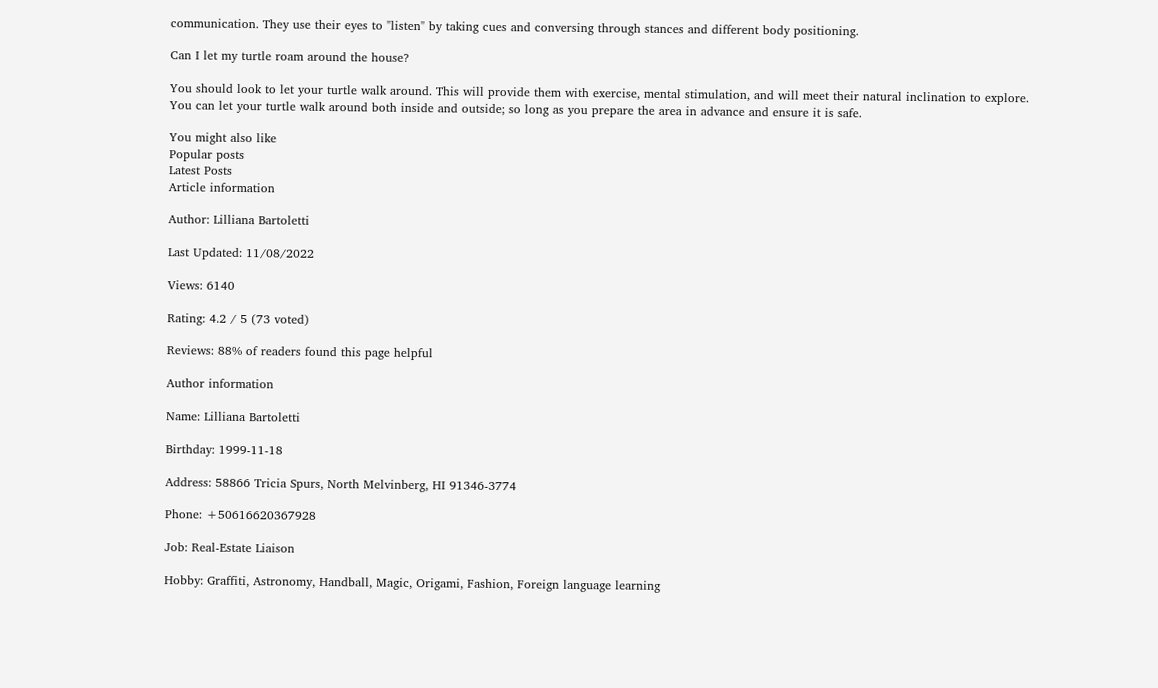communication. They use their eyes to "listen" by taking cues and conversing through stances and different body positioning.

Can I let my turtle roam around the house?

You should look to let your turtle walk around. This will provide them with exercise, mental stimulation, and will meet their natural inclination to explore. You can let your turtle walk around both inside and outside; so long as you prepare the area in advance and ensure it is safe.

You might also like
Popular posts
Latest Posts
Article information

Author: Lilliana Bartoletti

Last Updated: 11/08/2022

Views: 6140

Rating: 4.2 / 5 (73 voted)

Reviews: 88% of readers found this page helpful

Author information

Name: Lilliana Bartoletti

Birthday: 1999-11-18

Address: 58866 Tricia Spurs, North Melvinberg, HI 91346-3774

Phone: +50616620367928

Job: Real-Estate Liaison

Hobby: Graffiti, Astronomy, Handball, Magic, Origami, Fashion, Foreign language learning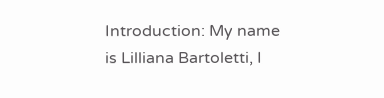Introduction: My name is Lilliana Bartoletti, I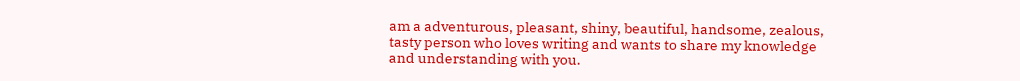am a adventurous, pleasant, shiny, beautiful, handsome, zealous, tasty person who loves writing and wants to share my knowledge and understanding with you.